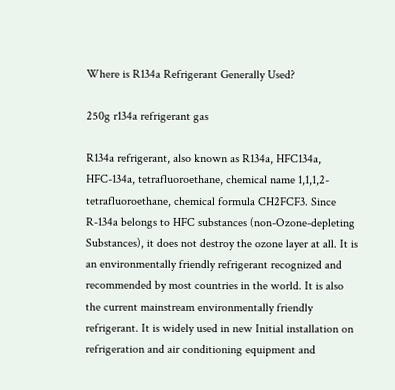Where is R134a Refrigerant Generally Used?

250g r134a refrigerant gas

R134a refrigerant, also known as R134a, HFC134a, HFC-134a, tetrafluoroethane, chemical name 1,1,1,2-tetrafluoroethane, chemical formula CH2FCF3. Since R-134a belongs to HFC substances (non-Ozone-depleting Substances), it does not destroy the ozone layer at all. It is an environmentally friendly refrigerant recognized and recommended by most countries in the world. It is also the current mainstream environmentally friendly refrigerant. It is widely used in new Initial installation on refrigeration and air conditioning equipment and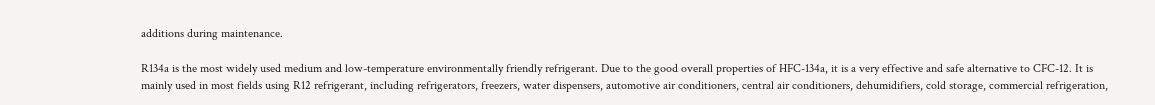additions during maintenance.

R134a is the most widely used medium and low-temperature environmentally friendly refrigerant. Due to the good overall properties of HFC-134a, it is a very effective and safe alternative to CFC-12. It is mainly used in most fields using R12 refrigerant, including refrigerators, freezers, water dispensers, automotive air conditioners, central air conditioners, dehumidifiers, cold storage, commercial refrigeration,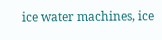ice water machines, ice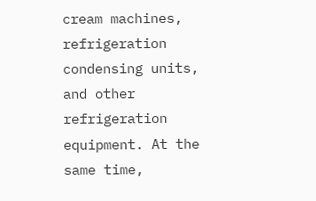cream machines, refrigeration condensing units, and other refrigeration equipment. At the same time,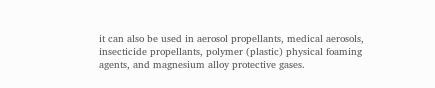it can also be used in aerosol propellants, medical aerosols, insecticide propellants, polymer (plastic) physical foaming agents, and magnesium alloy protective gases.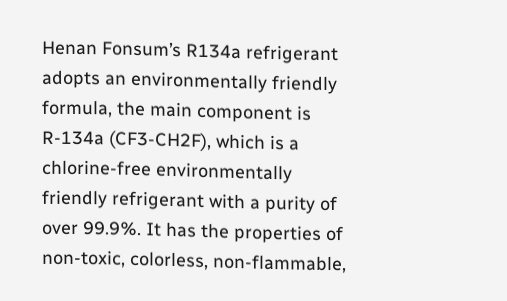Henan Fonsum’s R134a refrigerant adopts an environmentally friendly formula, the main component is R-134a (CF3-CH2F), which is a chlorine-free environmentally friendly refrigerant with a purity of over 99.9%. It has the properties of non-toxic, colorless, non-flammable,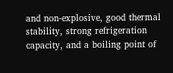and non-explosive, good thermal stability, strong refrigeration capacity, and a boiling point of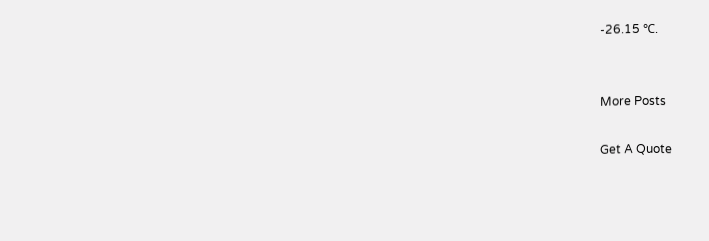-26.15 ℃.


More Posts

Get A Quote